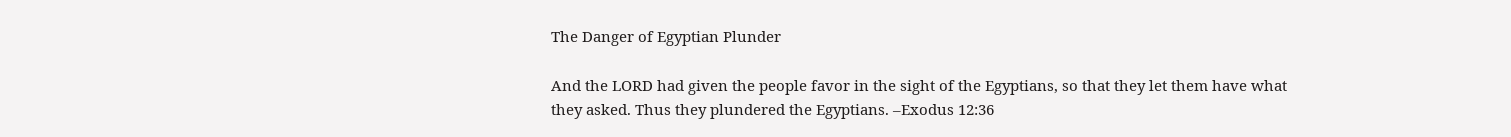The Danger of Egyptian Plunder

And the LORD had given the people favor in the sight of the Egyptians, so that they let them have what they asked. Thus they plundered the Egyptians. –Exodus 12:36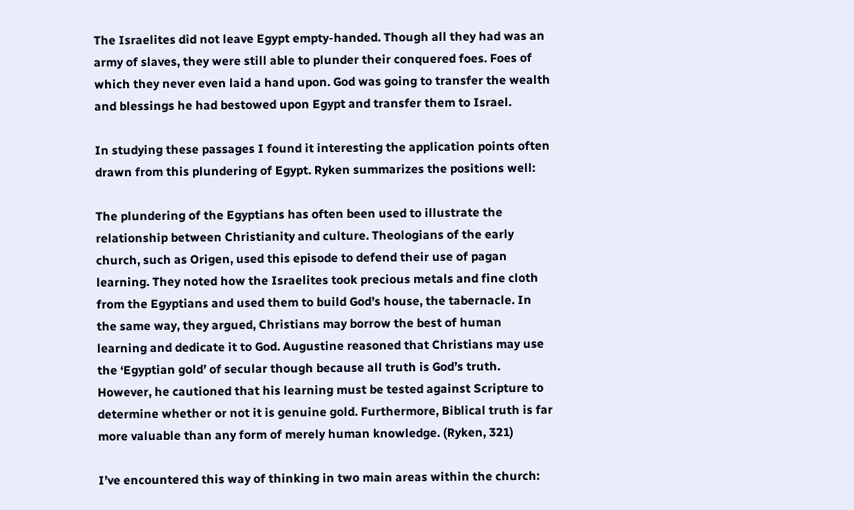The Israelites did not leave Egypt empty-handed. Though all they had was an army of slaves, they were still able to plunder their conquered foes. Foes of which they never even laid a hand upon. God was going to transfer the wealth and blessings he had bestowed upon Egypt and transfer them to Israel.

In studying these passages I found it interesting the application points often drawn from this plundering of Egypt. Ryken summarizes the positions well:

The plundering of the Egyptians has often been used to illustrate the relationship between Christianity and culture. Theologians of the early church, such as Origen, used this episode to defend their use of pagan learning. They noted how the Israelites took precious metals and fine cloth from the Egyptians and used them to build God’s house, the tabernacle. In the same way, they argued, Christians may borrow the best of human learning and dedicate it to God. Augustine reasoned that Christians may use the ‘Egyptian gold’ of secular though because all truth is God’s truth. However, he cautioned that his learning must be tested against Scripture to determine whether or not it is genuine gold. Furthermore, Biblical truth is far more valuable than any form of merely human knowledge. (Ryken, 321)

I’ve encountered this way of thinking in two main areas within the church: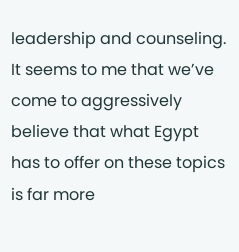leadership and counseling. It seems to me that we’ve come to aggressively believe that what Egypt has to offer on these topics is far more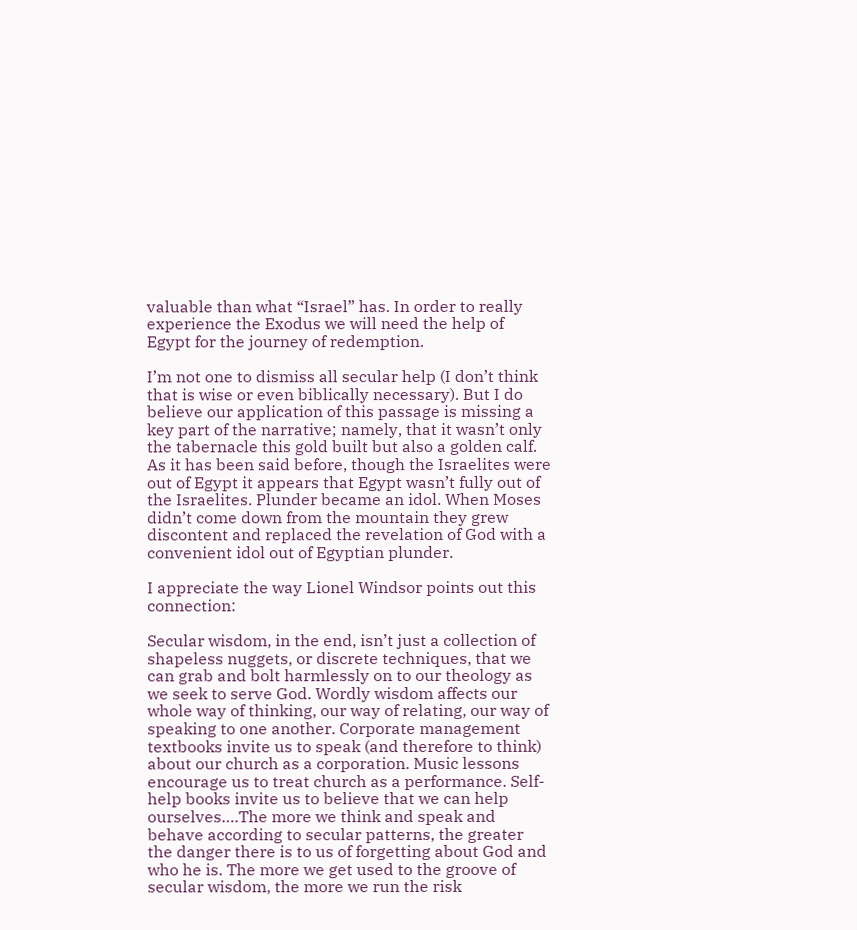valuable than what “Israel” has. In order to really experience the Exodus we will need the help of Egypt for the journey of redemption.

I’m not one to dismiss all secular help (I don’t think that is wise or even biblically necessary). But I do believe our application of this passage is missing a key part of the narrative; namely, that it wasn’t only the tabernacle this gold built but also a golden calf. As it has been said before, though the Israelites were out of Egypt it appears that Egypt wasn’t fully out of the Israelites. Plunder became an idol. When Moses didn’t come down from the mountain they grew discontent and replaced the revelation of God with a convenient idol out of Egyptian plunder.

I appreciate the way Lionel Windsor points out this connection:

Secular wisdom, in the end, isn’t just a collection of shapeless nuggets, or discrete techniques, that we can grab and bolt harmlessly on to our theology as we seek to serve God. Wordly wisdom affects our whole way of thinking, our way of relating, our way of speaking to one another. Corporate management textbooks invite us to speak (and therefore to think) about our church as a corporation. Music lessons encourage us to treat church as a performance. Self-help books invite us to believe that we can help ourselves….The more we think and speak and behave according to secular patterns, the greater the danger there is to us of forgetting about God and who he is. The more we get used to the groove of secular wisdom, the more we run the risk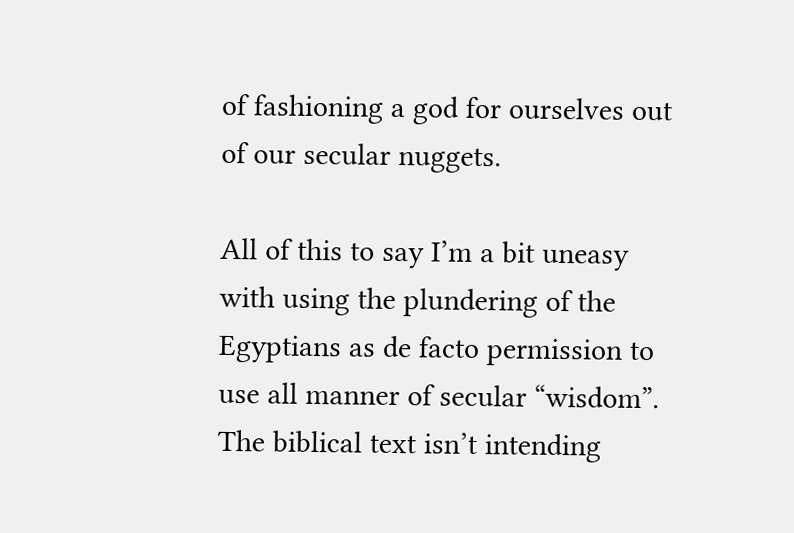of fashioning a god for ourselves out of our secular nuggets.

All of this to say I’m a bit uneasy with using the plundering of the Egyptians as de facto permission to use all manner of secular “wisdom”. The biblical text isn’t intending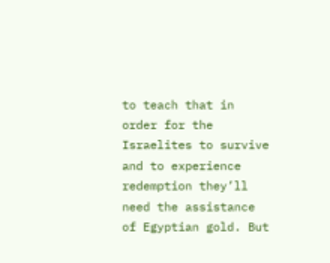to teach that in order for the Israelites to survive and to experience redemption they’ll need the assistance of Egyptian gold. But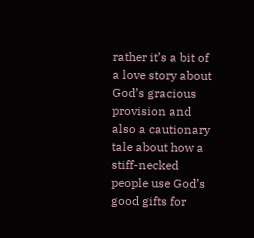rather it’s a bit of a love story about God’s gracious provision and also a cautionary tale about how a stiff-necked people use God’s good gifts for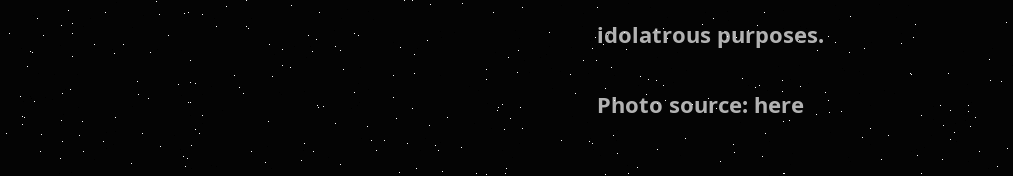idolatrous purposes.

Photo source: here